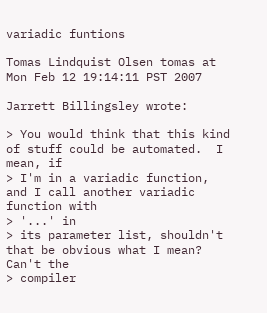variadic funtions

Tomas Lindquist Olsen tomas at
Mon Feb 12 19:14:11 PST 2007

Jarrett Billingsley wrote:

> You would think that this kind of stuff could be automated.  I mean, if
> I'm in a variadic function, and I call another variadic function with
> '...' in
> its parameter list, shouldn't that be obvious what I mean?  Can't the
> compiler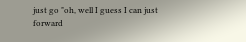just go "oh, well I guess I can just forward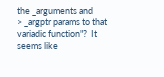the _arguments and
> _argptr params to that variadic function"?  It seems like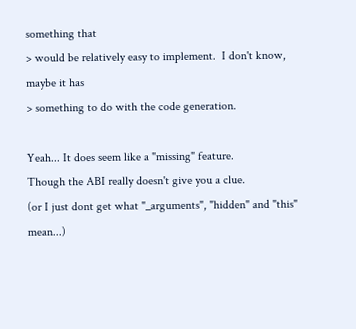something that
> would be relatively easy to implement.  I don't know, maybe it has
> something to do with the code generation.

Yeah... It does seem like a "missing" feature.
Though the ABI really doesn't give you a clue.
(or I just dont get what "_arguments", "hidden" and "this" mean...)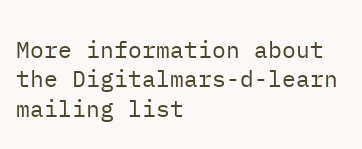More information about the Digitalmars-d-learn mailing list